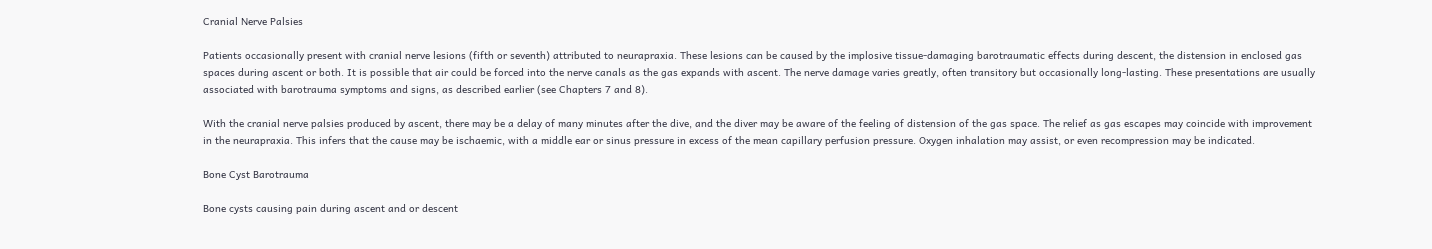Cranial Nerve Palsies

Patients occasionally present with cranial nerve lesions (fifth or seventh) attributed to neurapraxia. These lesions can be caused by the implosive tissue-damaging barotraumatic effects during descent, the distension in enclosed gas spaces during ascent or both. It is possible that air could be forced into the nerve canals as the gas expands with ascent. The nerve damage varies greatly, often transitory but occasionally long-lasting. These presentations are usually associated with barotrauma symptoms and signs, as described earlier (see Chapters 7 and 8).

With the cranial nerve palsies produced by ascent, there may be a delay of many minutes after the dive, and the diver may be aware of the feeling of distension of the gas space. The relief as gas escapes may coincide with improvement in the neurapraxia. This infers that the cause may be ischaemic, with a middle ear or sinus pressure in excess of the mean capillary perfusion pressure. Oxygen inhalation may assist, or even recompression may be indicated.

Bone Cyst Barotrauma

Bone cysts causing pain during ascent and or descent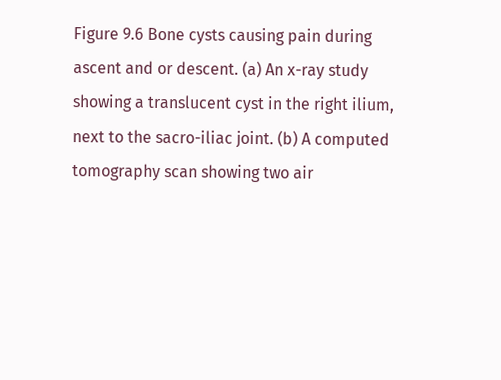Figure 9.6 Bone cysts causing pain during ascent and or descent. (a) An x-ray study showing a translucent cyst in the right ilium, next to the sacro-iliac joint. (b) A computed tomography scan showing two air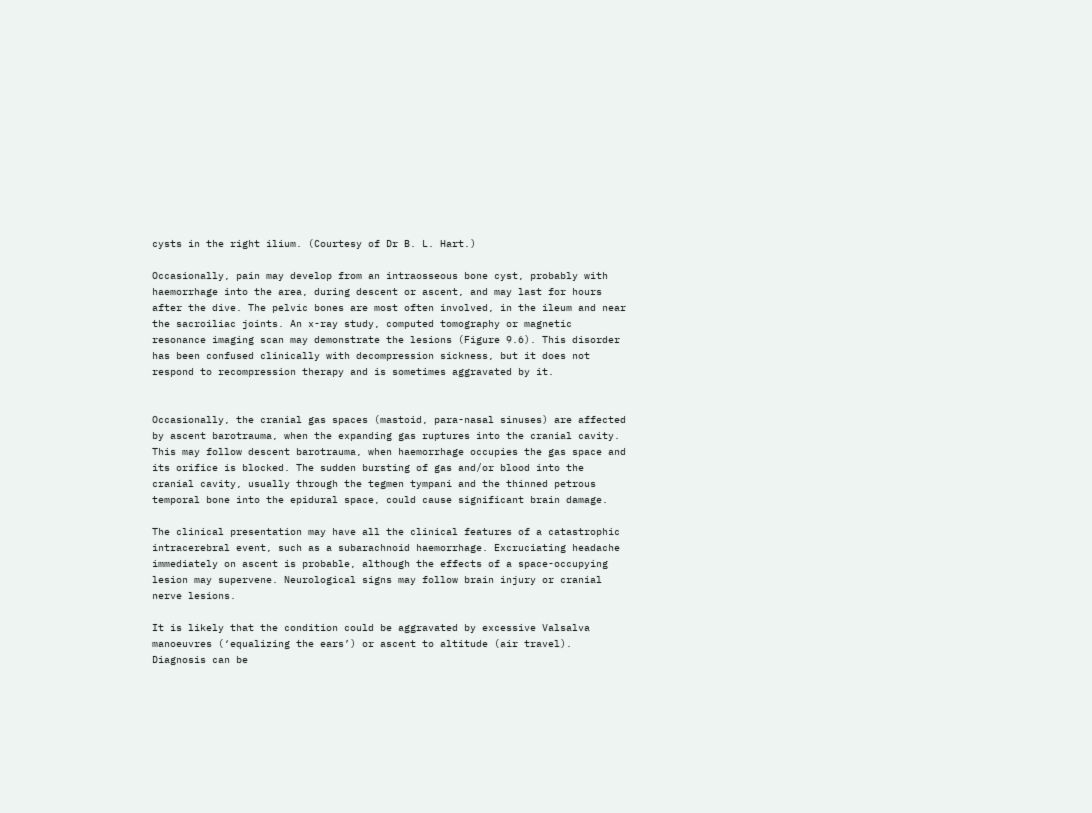cysts in the right ilium. (Courtesy of Dr B. L. Hart.)

Occasionally, pain may develop from an intraosseous bone cyst, probably with haemorrhage into the area, during descent or ascent, and may last for hours after the dive. The pelvic bones are most often involved, in the ileum and near the sacroiliac joints. An x-ray study, computed tomography or magnetic resonance imaging scan may demonstrate the lesions (Figure 9.6). This disorder has been confused clinically with decompression sickness, but it does not respond to recompression therapy and is sometimes aggravated by it.


Occasionally, the cranial gas spaces (mastoid, para-nasal sinuses) are affected by ascent barotrauma, when the expanding gas ruptures into the cranial cavity. This may follow descent barotrauma, when haemorrhage occupies the gas space and its orifice is blocked. The sudden bursting of gas and/or blood into the cranial cavity, usually through the tegmen tympani and the thinned petrous temporal bone into the epidural space, could cause significant brain damage.

The clinical presentation may have all the clinical features of a catastrophic intracerebral event, such as a subarachnoid haemorrhage. Excruciating headache immediately on ascent is probable, although the effects of a space-occupying lesion may supervene. Neurological signs may follow brain injury or cranial nerve lesions.

It is likely that the condition could be aggravated by excessive Valsalva manoeuvres (‘equalizing the ears’) or ascent to altitude (air travel). Diagnosis can be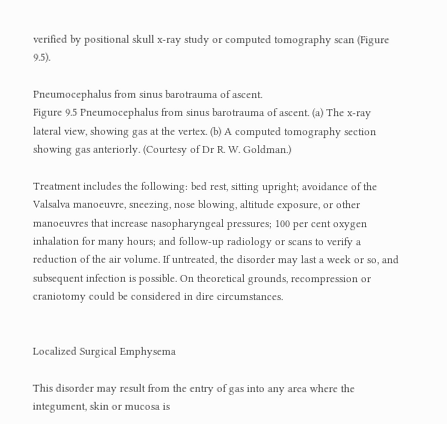verified by positional skull x-ray study or computed tomography scan (Figure 9.5).

Pneumocephalus from sinus barotrauma of ascent.
Figure 9.5 Pneumocephalus from sinus barotrauma of ascent. (a) The x-ray lateral view, showing gas at the vertex. (b) A computed tomography section showing gas anteriorly. (Courtesy of Dr R. W. Goldman.)

Treatment includes the following: bed rest, sitting upright; avoidance of the Valsalva manoeuvre, sneezing, nose blowing, altitude exposure, or other manoeuvres that increase nasopharyngeal pressures; 100 per cent oxygen inhalation for many hours; and follow-up radiology or scans to verify a reduction of the air volume. If untreated, the disorder may last a week or so, and subsequent infection is possible. On theoretical grounds, recompression or craniotomy could be considered in dire circumstances.


Localized Surgical Emphysema

This disorder may result from the entry of gas into any area where the integument, skin or mucosa is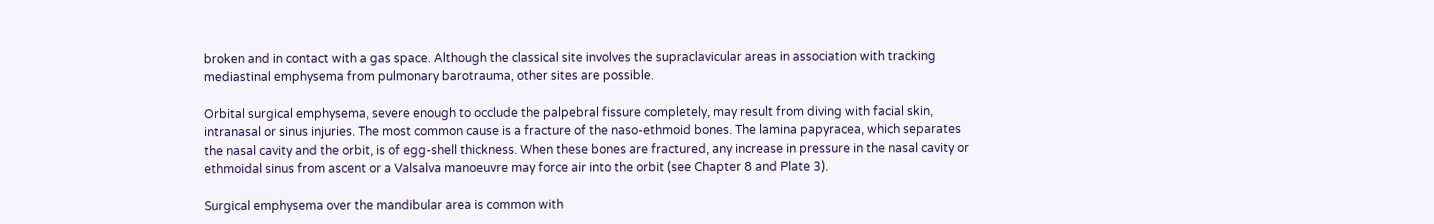broken and in contact with a gas space. Although the classical site involves the supraclavicular areas in association with tracking mediastinal emphysema from pulmonary barotrauma, other sites are possible.

Orbital surgical emphysema, severe enough to occlude the palpebral fissure completely, may result from diving with facial skin, intranasal or sinus injuries. The most common cause is a fracture of the naso-ethmoid bones. The lamina papyracea, which separates the nasal cavity and the orbit, is of egg-shell thickness. When these bones are fractured, any increase in pressure in the nasal cavity or ethmoidal sinus from ascent or a Valsalva manoeuvre may force air into the orbit (see Chapter 8 and Plate 3).

Surgical emphysema over the mandibular area is common with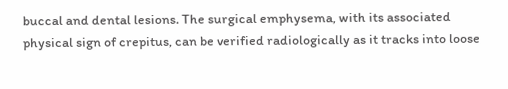buccal and dental lesions. The surgical emphysema, with its associated physical sign of crepitus, can be verified radiologically as it tracks into loose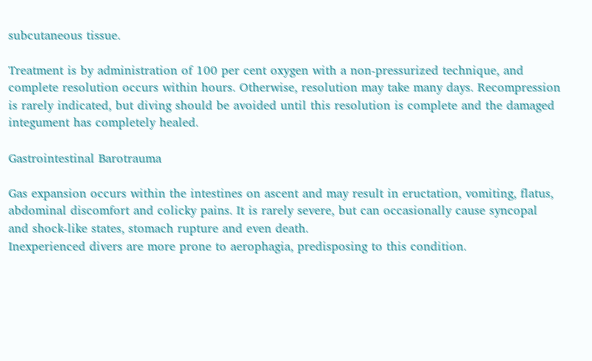subcutaneous tissue.

Treatment is by administration of 100 per cent oxygen with a non-pressurized technique, and complete resolution occurs within hours. Otherwise, resolution may take many days. Recompression is rarely indicated, but diving should be avoided until this resolution is complete and the damaged integument has completely healed.

Gastrointestinal Barotrauma

Gas expansion occurs within the intestines on ascent and may result in eructation, vomiting, flatus, abdominal discomfort and colicky pains. It is rarely severe, but can occasionally cause syncopal and shock-like states, stomach rupture and even death.
Inexperienced divers are more prone to aerophagia, predisposing to this condition.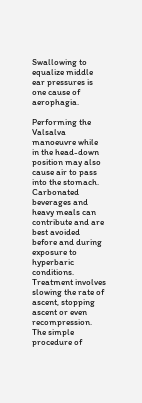Swallowing to equalize middle ear pressures is one cause of aerophagia.

Performing the Valsalva manoeuvre while in the head-down position may also cause air to pass into the stomach. Carbonated beverages and heavy meals can contribute and are best avoided before and during exposure to hyperbaric conditions.
Treatment involves slowing the rate of ascent, stopping ascent or even recompression. The simple procedure of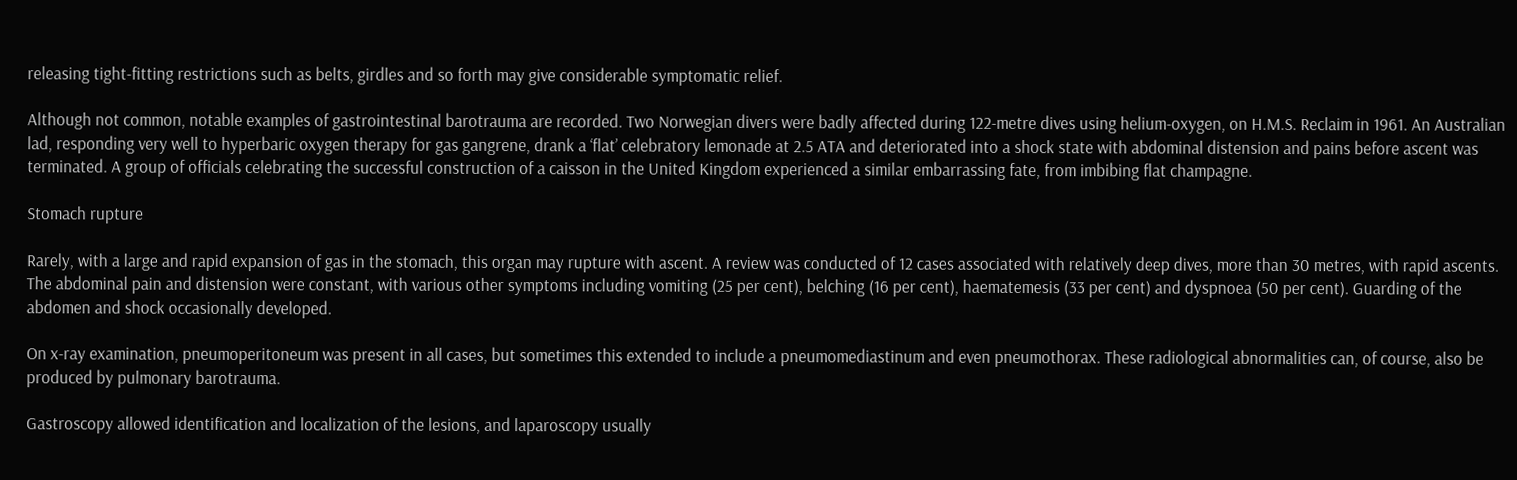releasing tight-fitting restrictions such as belts, girdles and so forth may give considerable symptomatic relief.

Although not common, notable examples of gastrointestinal barotrauma are recorded. Two Norwegian divers were badly affected during 122-metre dives using helium-oxygen, on H.M.S. Reclaim in 1961. An Australian lad, responding very well to hyperbaric oxygen therapy for gas gangrene, drank a ‘flat’ celebratory lemonade at 2.5 ATA and deteriorated into a shock state with abdominal distension and pains before ascent was terminated. A group of officials celebrating the successful construction of a caisson in the United Kingdom experienced a similar embarrassing fate, from imbibing flat champagne.

Stomach rupture

Rarely, with a large and rapid expansion of gas in the stomach, this organ may rupture with ascent. A review was conducted of 12 cases associated with relatively deep dives, more than 30 metres, with rapid ascents. The abdominal pain and distension were constant, with various other symptoms including vomiting (25 per cent), belching (16 per cent), haematemesis (33 per cent) and dyspnoea (50 per cent). Guarding of the abdomen and shock occasionally developed.

On x-ray examination, pneumoperitoneum was present in all cases, but sometimes this extended to include a pneumomediastinum and even pneumothorax. These radiological abnormalities can, of course, also be produced by pulmonary barotrauma.

Gastroscopy allowed identification and localization of the lesions, and laparoscopy usually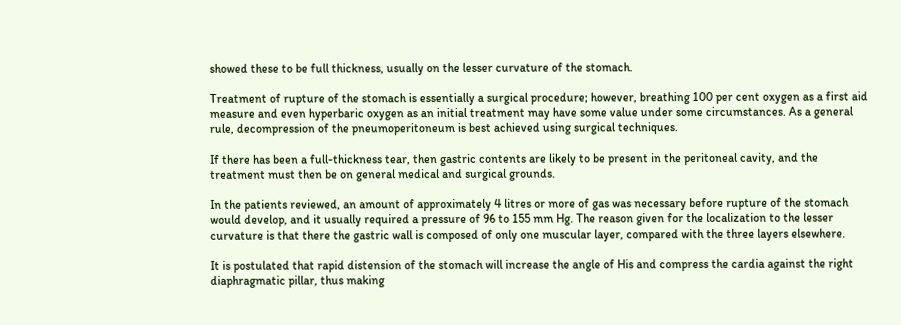showed these to be full thickness, usually on the lesser curvature of the stomach.

Treatment of rupture of the stomach is essentially a surgical procedure; however, breathing 100 per cent oxygen as a first aid measure and even hyperbaric oxygen as an initial treatment may have some value under some circumstances. As a general rule, decompression of the pneumoperitoneum is best achieved using surgical techniques.

If there has been a full-thickness tear, then gastric contents are likely to be present in the peritoneal cavity, and the treatment must then be on general medical and surgical grounds.

In the patients reviewed, an amount of approximately 4 litres or more of gas was necessary before rupture of the stomach would develop, and it usually required a pressure of 96 to 155 mm Hg. The reason given for the localization to the lesser curvature is that there the gastric wall is composed of only one muscular layer, compared with the three layers elsewhere.

It is postulated that rapid distension of the stomach will increase the angle of His and compress the cardia against the right diaphragmatic pillar, thus making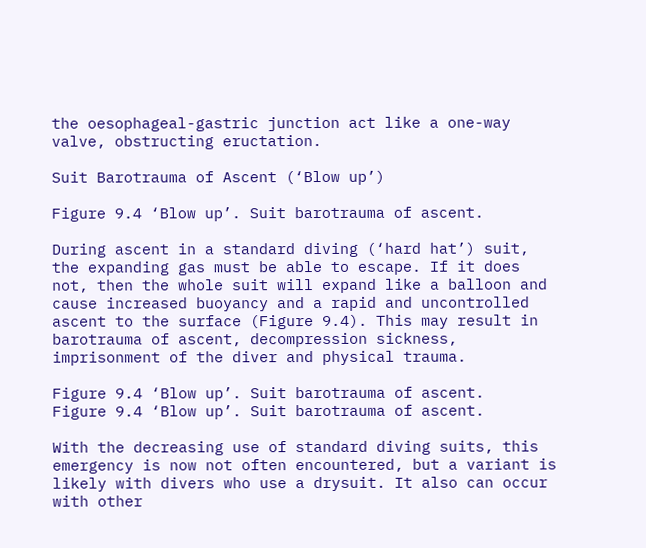the oesophageal-gastric junction act like a one-way valve, obstructing eructation.

Suit Barotrauma of Ascent (‘Blow up’)

Figure 9.4 ‘Blow up’. Suit barotrauma of ascent.

During ascent in a standard diving (‘hard hat’) suit, the expanding gas must be able to escape. If it does not, then the whole suit will expand like a balloon and cause increased buoyancy and a rapid and uncontrolled ascent to the surface (Figure 9.4). This may result in barotrauma of ascent, decompression sickness, imprisonment of the diver and physical trauma.

Figure 9.4 ‘Blow up’. Suit barotrauma of ascent.
Figure 9.4 ‘Blow up’. Suit barotrauma of ascent.

With the decreasing use of standard diving suits, this emergency is now not often encountered, but a variant is likely with divers who use a drysuit. It also can occur with other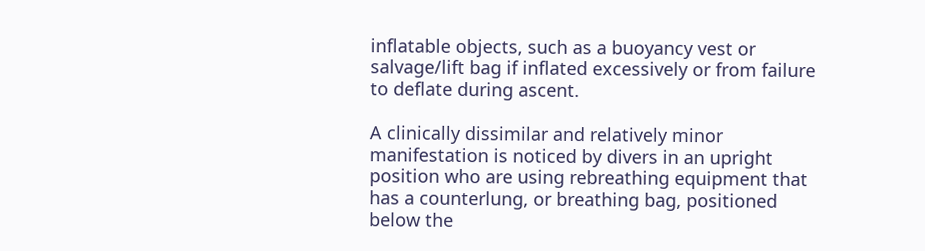inflatable objects, such as a buoyancy vest or salvage/lift bag if inflated excessively or from failure to deflate during ascent.

A clinically dissimilar and relatively minor manifestation is noticed by divers in an upright position who are using rebreathing equipment that has a counterlung, or breathing bag, positioned below the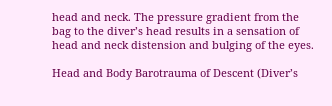head and neck. The pressure gradient from the bag to the diver’s head results in a sensation of head and neck distension and bulging of the eyes.

Head and Body Barotrauma of Descent (Diver’s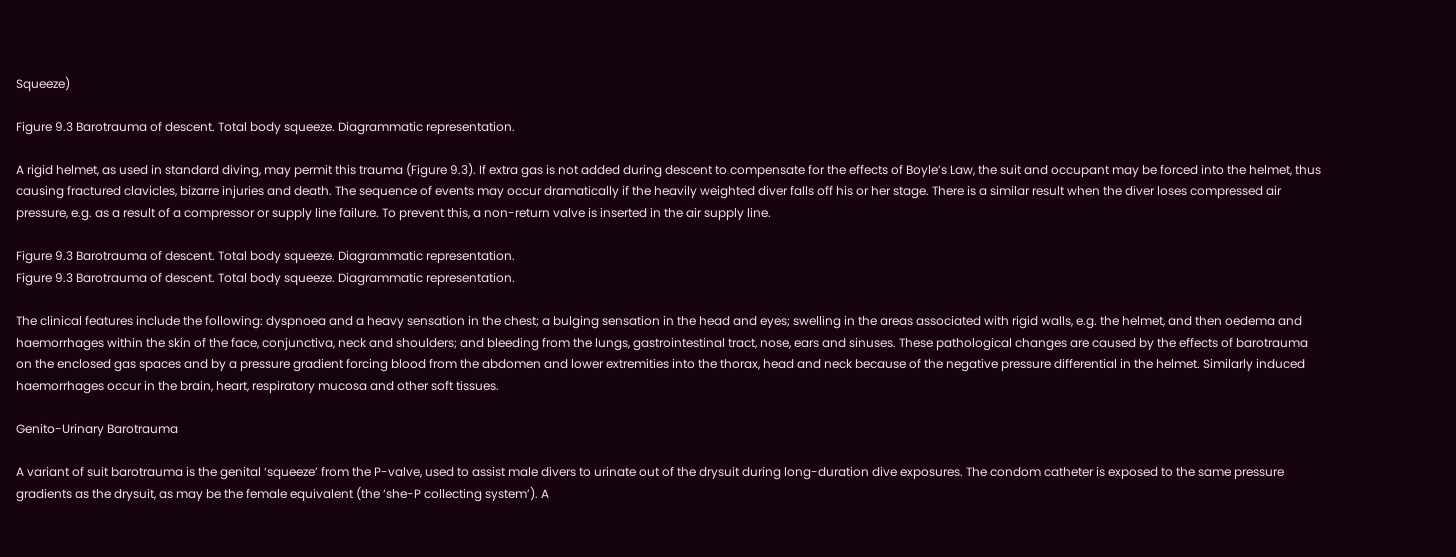Squeeze)

Figure 9.3 Barotrauma of descent. Total body squeeze. Diagrammatic representation.

A rigid helmet, as used in standard diving, may permit this trauma (Figure 9.3). If extra gas is not added during descent to compensate for the effects of Boyle’s Law, the suit and occupant may be forced into the helmet, thus causing fractured clavicles, bizarre injuries and death. The sequence of events may occur dramatically if the heavily weighted diver falls off his or her stage. There is a similar result when the diver loses compressed air pressure, e.g. as a result of a compressor or supply line failure. To prevent this, a non-return valve is inserted in the air supply line.

Figure 9.3 Barotrauma of descent. Total body squeeze. Diagrammatic representation.
Figure 9.3 Barotrauma of descent. Total body squeeze. Diagrammatic representation.

The clinical features include the following: dyspnoea and a heavy sensation in the chest; a bulging sensation in the head and eyes; swelling in the areas associated with rigid walls, e.g. the helmet, and then oedema and haemorrhages within the skin of the face, conjunctiva, neck and shoulders; and bleeding from the lungs, gastrointestinal tract, nose, ears and sinuses. These pathological changes are caused by the effects of barotrauma on the enclosed gas spaces and by a pressure gradient forcing blood from the abdomen and lower extremities into the thorax, head and neck because of the negative pressure differential in the helmet. Similarly induced haemorrhages occur in the brain, heart, respiratory mucosa and other soft tissues.

Genito-Urinary Barotrauma

A variant of suit barotrauma is the genital ‘squeeze’ from the P-valve, used to assist male divers to urinate out of the drysuit during long-duration dive exposures. The condom catheter is exposed to the same pressure gradients as the drysuit, as may be the female equivalent (the ‘she-P collecting system’). A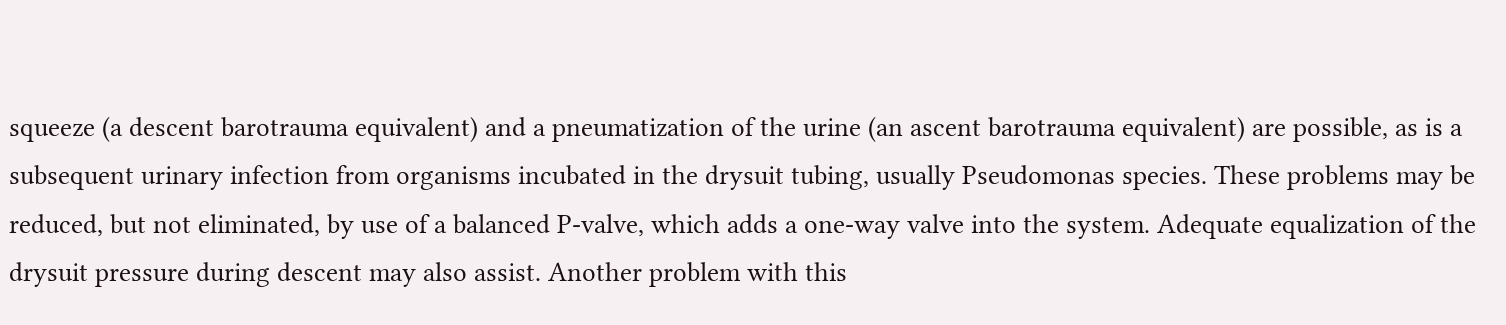squeeze (a descent barotrauma equivalent) and a pneumatization of the urine (an ascent barotrauma equivalent) are possible, as is a subsequent urinary infection from organisms incubated in the drysuit tubing, usually Pseudomonas species. These problems may be reduced, but not eliminated, by use of a balanced P-valve, which adds a one-way valve into the system. Adequate equalization of the drysuit pressure during descent may also assist. Another problem with this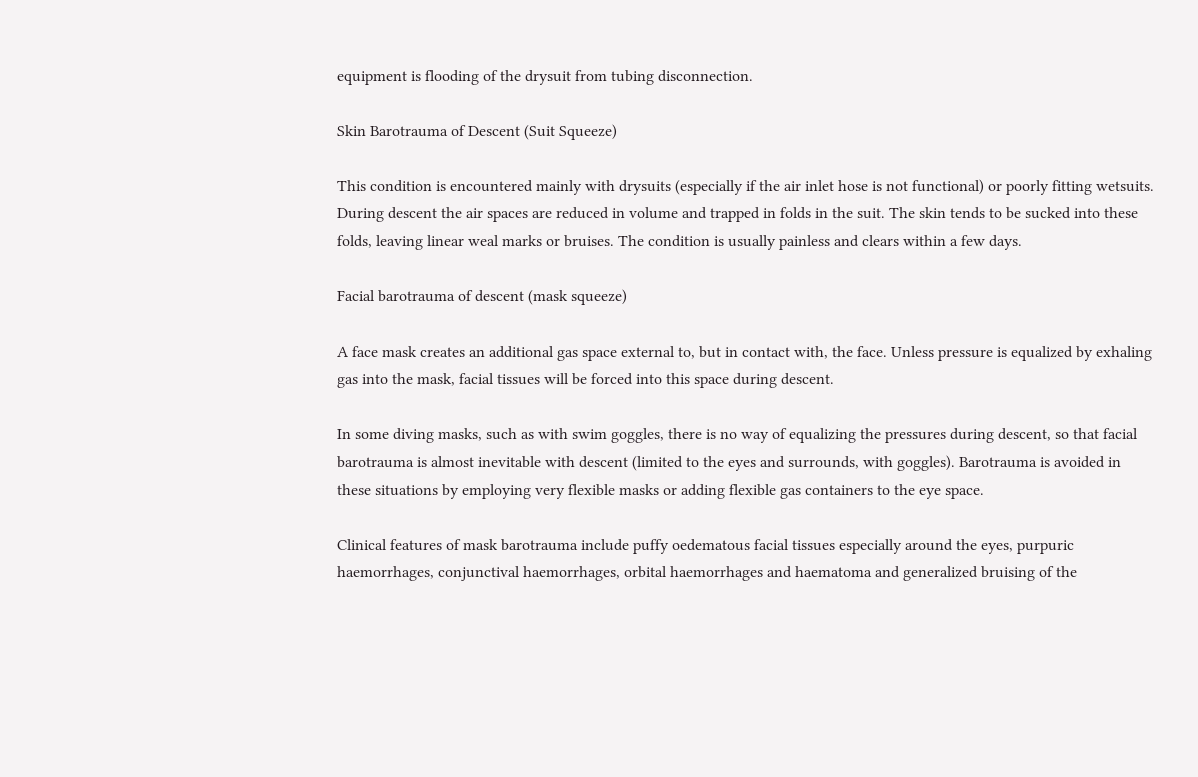equipment is flooding of the drysuit from tubing disconnection.

Skin Barotrauma of Descent (Suit Squeeze)

This condition is encountered mainly with drysuits (especially if the air inlet hose is not functional) or poorly fitting wetsuits. During descent the air spaces are reduced in volume and trapped in folds in the suit. The skin tends to be sucked into these folds, leaving linear weal marks or bruises. The condition is usually painless and clears within a few days.

Facial barotrauma of descent (mask squeeze)

A face mask creates an additional gas space external to, but in contact with, the face. Unless pressure is equalized by exhaling gas into the mask, facial tissues will be forced into this space during descent.

In some diving masks, such as with swim goggles, there is no way of equalizing the pressures during descent, so that facial barotrauma is almost inevitable with descent (limited to the eyes and surrounds, with goggles). Barotrauma is avoided in these situations by employing very flexible masks or adding flexible gas containers to the eye space.

Clinical features of mask barotrauma include puffy oedematous facial tissues especially around the eyes, purpuric haemorrhages, conjunctival haemorrhages, orbital haemorrhages and haematoma and generalized bruising of the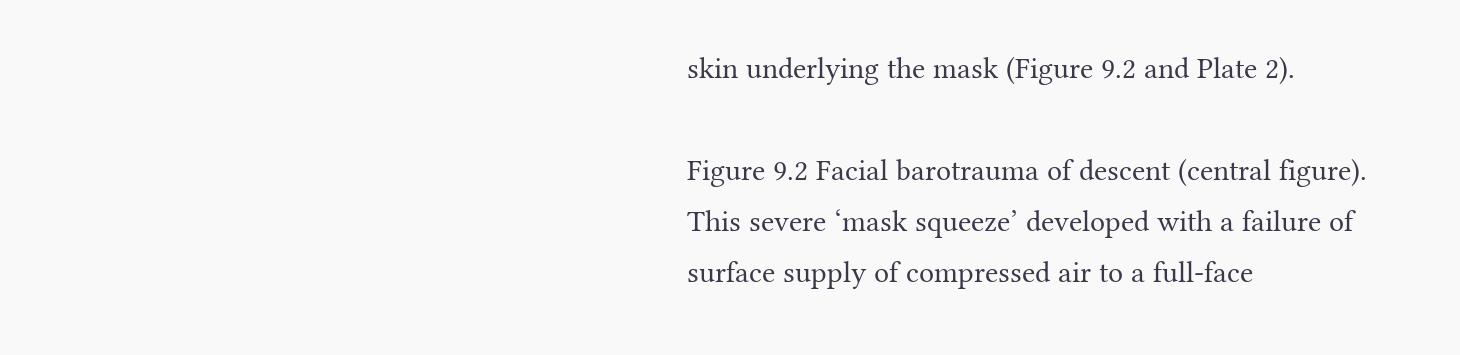skin underlying the mask (Figure 9.2 and Plate 2).

Figure 9.2 Facial barotrauma of descent (central figure). This severe ‘mask squeeze’ developed with a failure of surface supply of compressed air to a full-face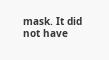mask. It did not have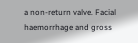a non-return valve. Facial haemorrhage and gross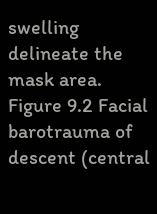swelling delineate the mask area.
Figure 9.2 Facial barotrauma of descent (central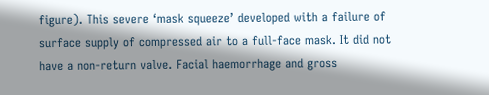figure). This severe ‘mask squeeze’ developed with a failure of surface supply of compressed air to a full-face mask. It did not have a non-return valve. Facial haemorrhage and gross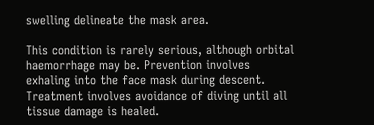swelling delineate the mask area.

This condition is rarely serious, although orbital haemorrhage may be. Prevention involves exhaling into the face mask during descent. Treatment involves avoidance of diving until all tissue damage is healed.